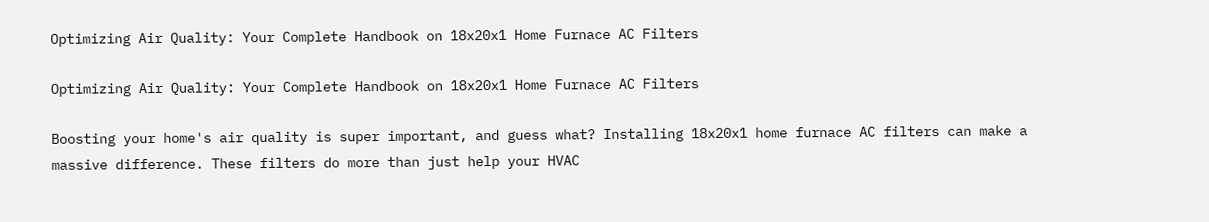Optimizing Air Quality: Your Complete Handbook on 18x20x1 Home Furnace AC Filters

Optimizing Air Quality: Your Complete Handbook on 18x20x1 Home Furnace AC Filters

Boosting your home's air quality is super important, and guess what? Installing 18x20x1 home furnace AC filters can make a massive difference. These filters do more than just help your HVAC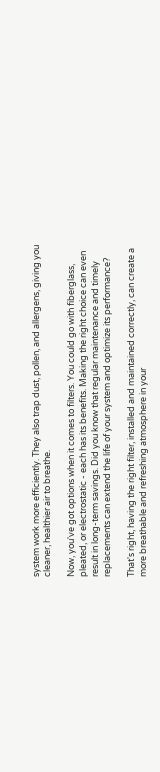system work more efficiently. They also trap dust, pollen, and allergens, giving you cleaner, healthier air to breathe.

Now, you've got options when it comes to filters. You could go with fiberglass, pleated, or electrostatic - each has its benefits. Making the right choice can even result in long-term savings. Did you know that regular maintenance and timely replacements can extend the life of your system and optimize its performance?

That's right, having the right filter, installed and maintained correctly, can create a more breathable and refreshing atmosphere in your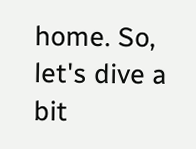home. So, let's dive a bit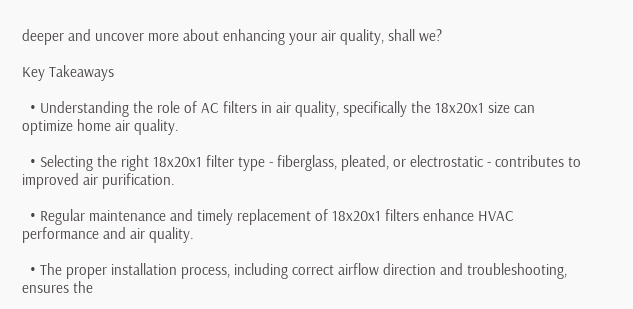deeper and uncover more about enhancing your air quality, shall we?

Key Takeaways

  • Understanding the role of AC filters in air quality, specifically the 18x20x1 size can optimize home air quality.

  • Selecting the right 18x20x1 filter type - fiberglass, pleated, or electrostatic - contributes to improved air purification.

  • Regular maintenance and timely replacement of 18x20x1 filters enhance HVAC performance and air quality.

  • The proper installation process, including correct airflow direction and troubleshooting, ensures the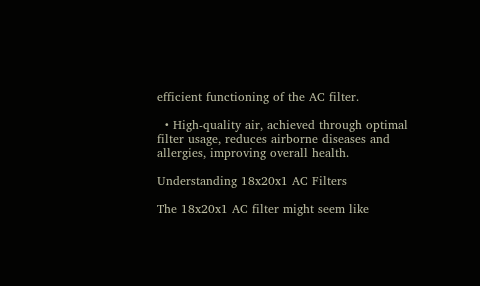efficient functioning of the AC filter.

  • High-quality air, achieved through optimal filter usage, reduces airborne diseases and allergies, improving overall health.

Understanding 18x20x1 AC Filters

The 18x20x1 AC filter might seem like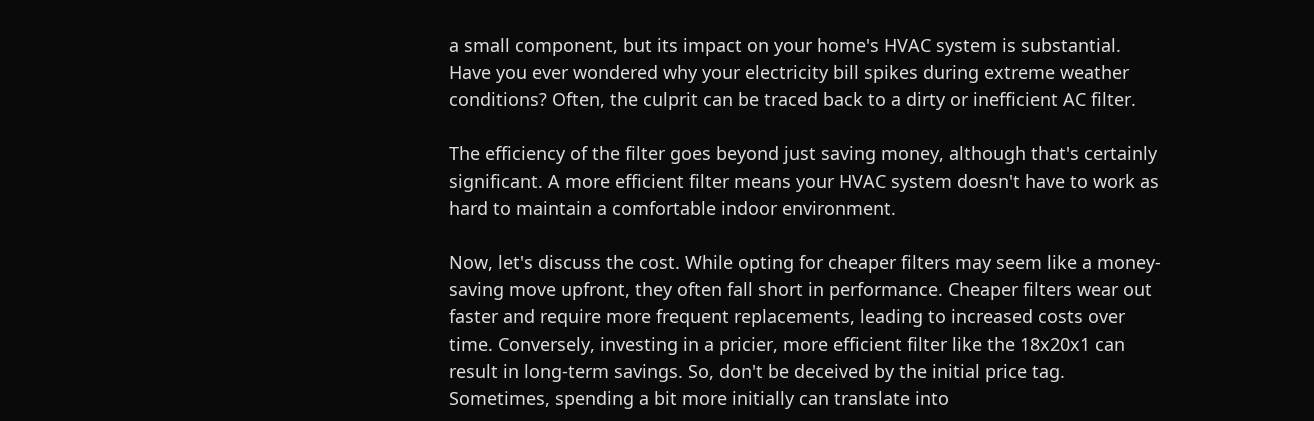a small component, but its impact on your home's HVAC system is substantial. Have you ever wondered why your electricity bill spikes during extreme weather conditions? Often, the culprit can be traced back to a dirty or inefficient AC filter.

The efficiency of the filter goes beyond just saving money, although that's certainly significant. A more efficient filter means your HVAC system doesn't have to work as hard to maintain a comfortable indoor environment.

Now, let's discuss the cost. While opting for cheaper filters may seem like a money-saving move upfront, they often fall short in performance. Cheaper filters wear out faster and require more frequent replacements, leading to increased costs over time. Conversely, investing in a pricier, more efficient filter like the 18x20x1 can result in long-term savings. So, don't be deceived by the initial price tag. Sometimes, spending a bit more initially can translate into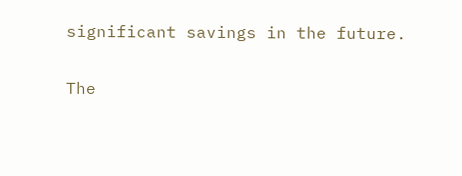significant savings in the future.

The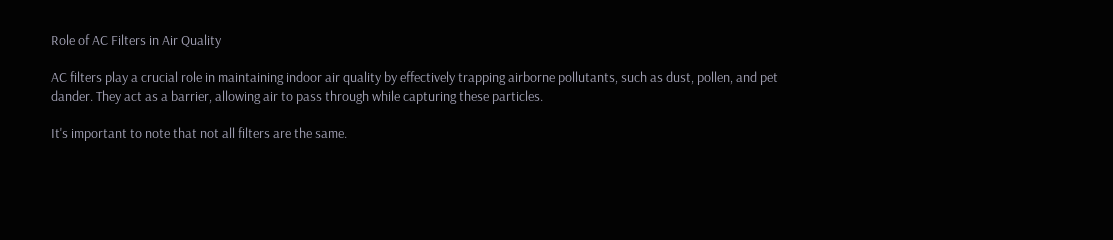Role of AC Filters in Air Quality

AC filters play a crucial role in maintaining indoor air quality by effectively trapping airborne pollutants, such as dust, pollen, and pet dander. They act as a barrier, allowing air to pass through while capturing these particles.

It's important to note that not all filters are the same.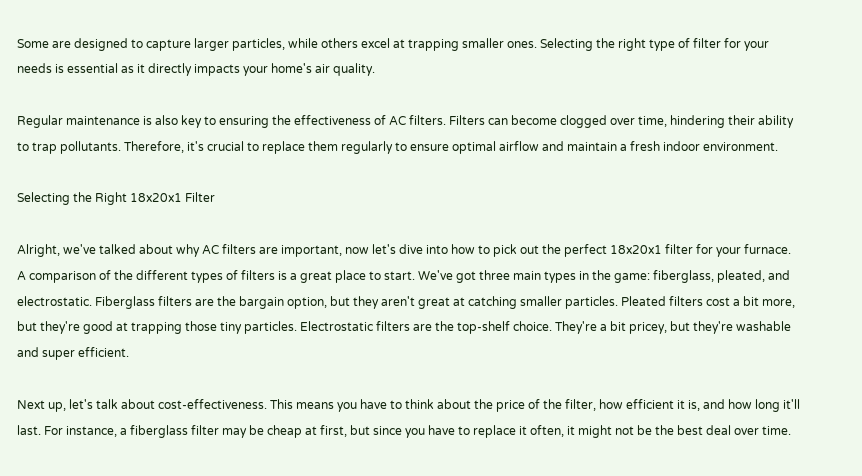Some are designed to capture larger particles, while others excel at trapping smaller ones. Selecting the right type of filter for your needs is essential as it directly impacts your home's air quality.

Regular maintenance is also key to ensuring the effectiveness of AC filters. Filters can become clogged over time, hindering their ability to trap pollutants. Therefore, it's crucial to replace them regularly to ensure optimal airflow and maintain a fresh indoor environment.

Selecting the Right 18x20x1 Filter

Alright, we've talked about why AC filters are important, now let's dive into how to pick out the perfect 18x20x1 filter for your furnace. A comparison of the different types of filters is a great place to start. We've got three main types in the game: fiberglass, pleated, and electrostatic. Fiberglass filters are the bargain option, but they aren't great at catching smaller particles. Pleated filters cost a bit more, but they're good at trapping those tiny particles. Electrostatic filters are the top-shelf choice. They're a bit pricey, but they're washable and super efficient.

Next up, let's talk about cost-effectiveness. This means you have to think about the price of the filter, how efficient it is, and how long it'll last. For instance, a fiberglass filter may be cheap at first, but since you have to replace it often, it might not be the best deal over time.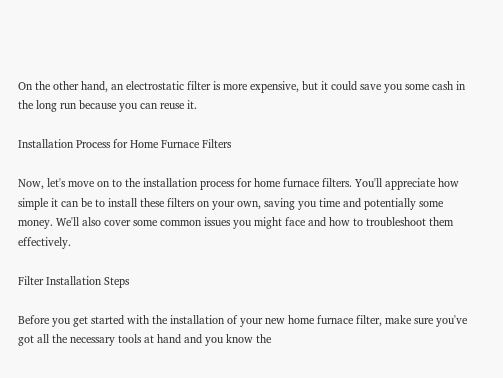On the other hand, an electrostatic filter is more expensive, but it could save you some cash in the long run because you can reuse it.

Installation Process for Home Furnace Filters

Now, let's move on to the installation process for home furnace filters. You'll appreciate how simple it can be to install these filters on your own, saving you time and potentially some money. We'll also cover some common issues you might face and how to troubleshoot them effectively.

Filter Installation Steps

Before you get started with the installation of your new home furnace filter, make sure you've got all the necessary tools at hand and you know the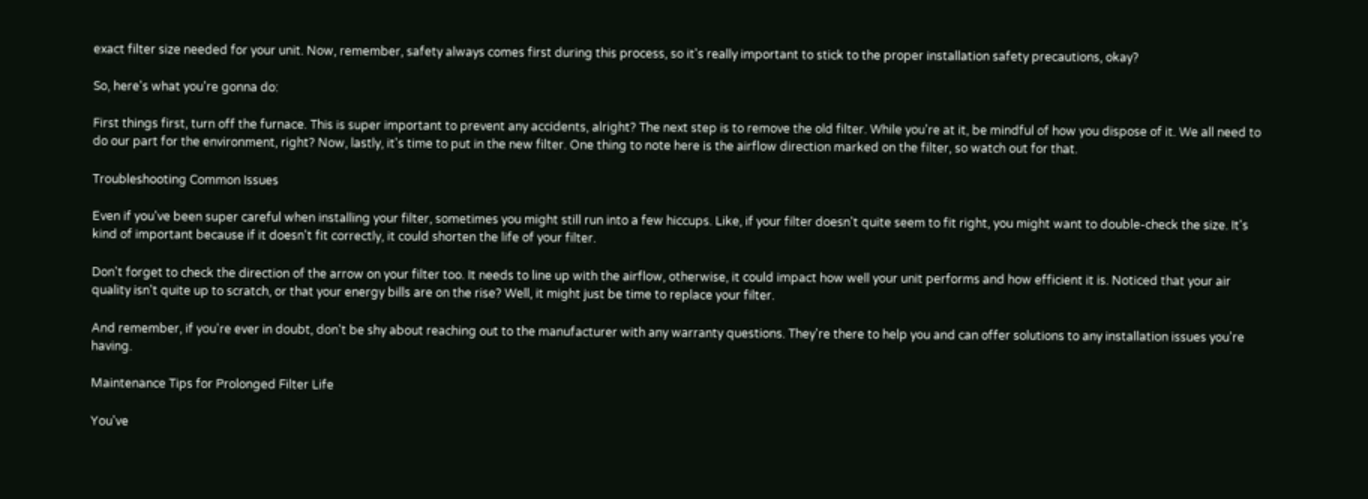exact filter size needed for your unit. Now, remember, safety always comes first during this process, so it's really important to stick to the proper installation safety precautions, okay?

So, here's what you're gonna do:

First things first, turn off the furnace. This is super important to prevent any accidents, alright? The next step is to remove the old filter. While you're at it, be mindful of how you dispose of it. We all need to do our part for the environment, right? Now, lastly, it's time to put in the new filter. One thing to note here is the airflow direction marked on the filter, so watch out for that.

Troubleshooting Common Issues

Even if you've been super careful when installing your filter, sometimes you might still run into a few hiccups. Like, if your filter doesn't quite seem to fit right, you might want to double-check the size. It's kind of important because if it doesn't fit correctly, it could shorten the life of your filter.

Don't forget to check the direction of the arrow on your filter too. It needs to line up with the airflow, otherwise, it could impact how well your unit performs and how efficient it is. Noticed that your air quality isn't quite up to scratch, or that your energy bills are on the rise? Well, it might just be time to replace your filter.

And remember, if you're ever in doubt, don't be shy about reaching out to the manufacturer with any warranty questions. They're there to help you and can offer solutions to any installation issues you're having.

Maintenance Tips for Prolonged Filter Life

You've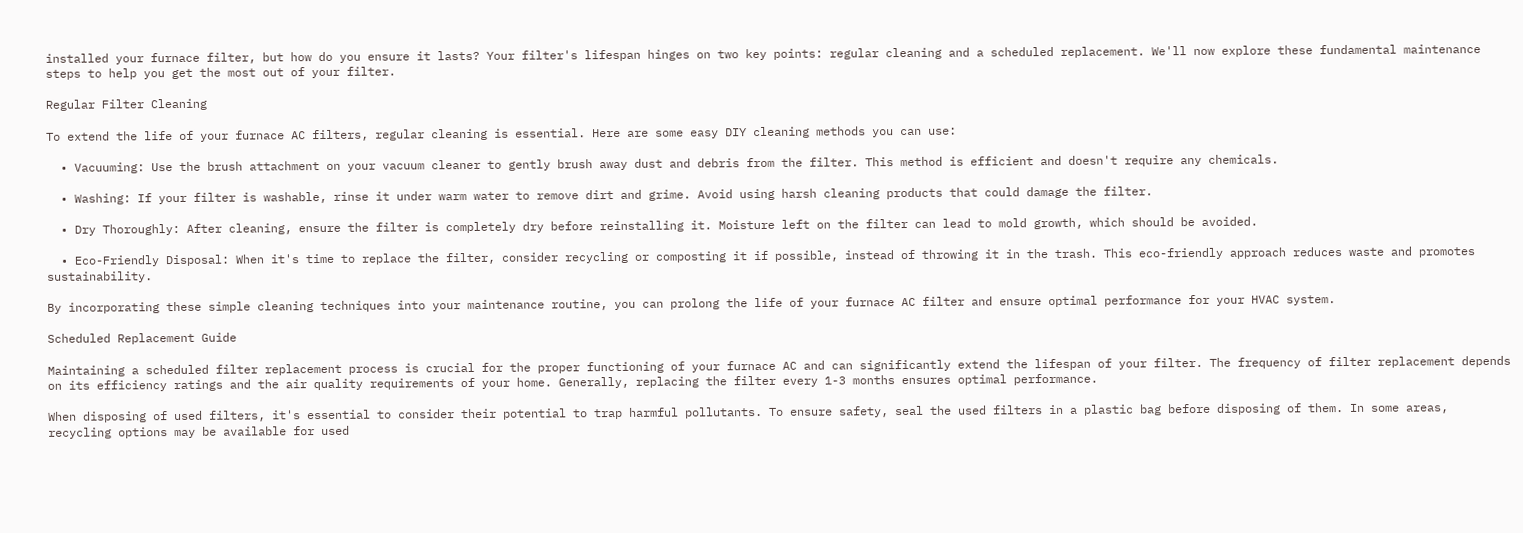installed your furnace filter, but how do you ensure it lasts? Your filter's lifespan hinges on two key points: regular cleaning and a scheduled replacement. We'll now explore these fundamental maintenance steps to help you get the most out of your filter.

Regular Filter Cleaning

To extend the life of your furnace AC filters, regular cleaning is essential. Here are some easy DIY cleaning methods you can use:

  • Vacuuming: Use the brush attachment on your vacuum cleaner to gently brush away dust and debris from the filter. This method is efficient and doesn't require any chemicals.

  • Washing: If your filter is washable, rinse it under warm water to remove dirt and grime. Avoid using harsh cleaning products that could damage the filter.

  • Dry Thoroughly: After cleaning, ensure the filter is completely dry before reinstalling it. Moisture left on the filter can lead to mold growth, which should be avoided.

  • Eco-Friendly Disposal: When it's time to replace the filter, consider recycling or composting it if possible, instead of throwing it in the trash. This eco-friendly approach reduces waste and promotes sustainability.

By incorporating these simple cleaning techniques into your maintenance routine, you can prolong the life of your furnace AC filter and ensure optimal performance for your HVAC system.

Scheduled Replacement Guide

Maintaining a scheduled filter replacement process is crucial for the proper functioning of your furnace AC and can significantly extend the lifespan of your filter. The frequency of filter replacement depends on its efficiency ratings and the air quality requirements of your home. Generally, replacing the filter every 1-3 months ensures optimal performance.

When disposing of used filters, it's essential to consider their potential to trap harmful pollutants. To ensure safety, seal the used filters in a plastic bag before disposing of them. In some areas, recycling options may be available for used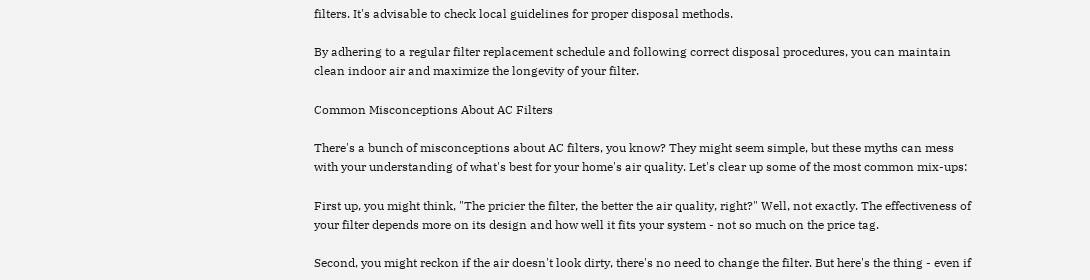filters. It's advisable to check local guidelines for proper disposal methods.

By adhering to a regular filter replacement schedule and following correct disposal procedures, you can maintain clean indoor air and maximize the longevity of your filter.

Common Misconceptions About AC Filters

There's a bunch of misconceptions about AC filters, you know? They might seem simple, but these myths can mess with your understanding of what's best for your home's air quality. Let's clear up some of the most common mix-ups:

First up, you might think, "The pricier the filter, the better the air quality, right?" Well, not exactly. The effectiveness of your filter depends more on its design and how well it fits your system - not so much on the price tag.

Second, you might reckon if the air doesn't look dirty, there's no need to change the filter. But here's the thing - even if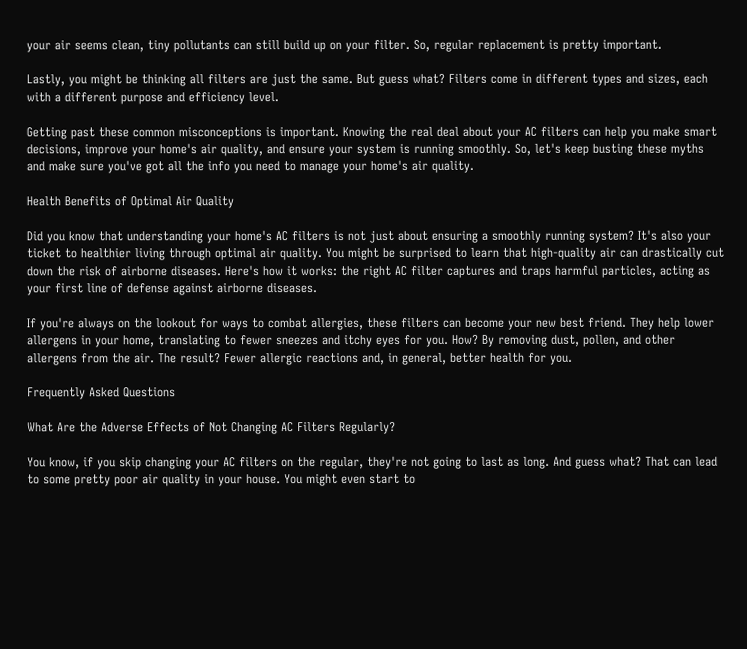your air seems clean, tiny pollutants can still build up on your filter. So, regular replacement is pretty important.

Lastly, you might be thinking all filters are just the same. But guess what? Filters come in different types and sizes, each with a different purpose and efficiency level.

Getting past these common misconceptions is important. Knowing the real deal about your AC filters can help you make smart decisions, improve your home's air quality, and ensure your system is running smoothly. So, let's keep busting these myths and make sure you've got all the info you need to manage your home's air quality.

Health Benefits of Optimal Air Quality

Did you know that understanding your home's AC filters is not just about ensuring a smoothly running system? It's also your ticket to healthier living through optimal air quality. You might be surprised to learn that high-quality air can drastically cut down the risk of airborne diseases. Here's how it works: the right AC filter captures and traps harmful particles, acting as your first line of defense against airborne diseases.

If you're always on the lookout for ways to combat allergies, these filters can become your new best friend. They help lower allergens in your home, translating to fewer sneezes and itchy eyes for you. How? By removing dust, pollen, and other allergens from the air. The result? Fewer allergic reactions and, in general, better health for you.

Frequently Asked Questions

What Are the Adverse Effects of Not Changing AC Filters Regularly?

You know, if you skip changing your AC filters on the regular, they're not going to last as long. And guess what? That can lead to some pretty poor air quality in your house. You might even start to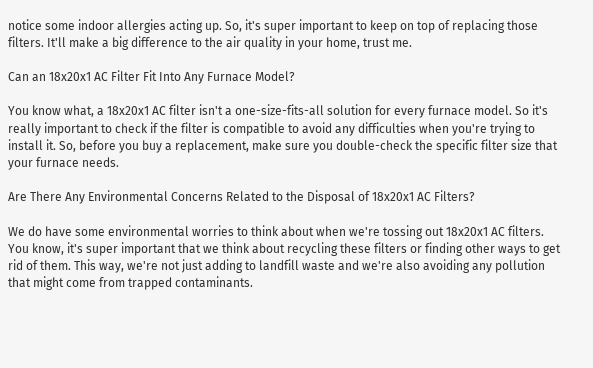notice some indoor allergies acting up. So, it's super important to keep on top of replacing those filters. It'll make a big difference to the air quality in your home, trust me.

Can an 18x20x1 AC Filter Fit Into Any Furnace Model?

You know what, a 18x20x1 AC filter isn't a one-size-fits-all solution for every furnace model. So it's really important to check if the filter is compatible to avoid any difficulties when you're trying to install it. So, before you buy a replacement, make sure you double-check the specific filter size that your furnace needs.

Are There Any Environmental Concerns Related to the Disposal of 18x20x1 AC Filters?

We do have some environmental worries to think about when we're tossing out 18x20x1 AC filters. You know, it's super important that we think about recycling these filters or finding other ways to get rid of them. This way, we're not just adding to landfill waste and we're also avoiding any pollution that might come from trapped contaminants.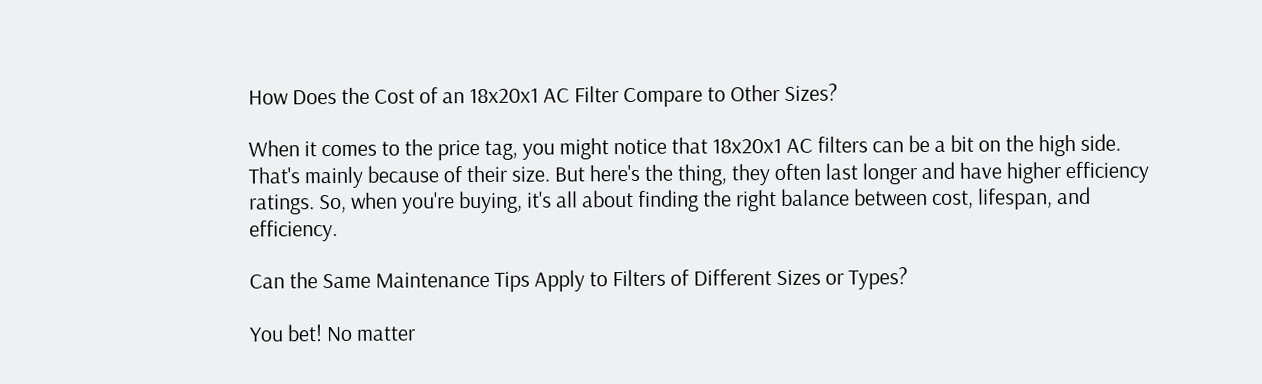How Does the Cost of an 18x20x1 AC Filter Compare to Other Sizes?

When it comes to the price tag, you might notice that 18x20x1 AC filters can be a bit on the high side. That's mainly because of their size. But here's the thing, they often last longer and have higher efficiency ratings. So, when you're buying, it's all about finding the right balance between cost, lifespan, and efficiency.

Can the Same Maintenance Tips Apply to Filters of Different Sizes or Types?

You bet! No matter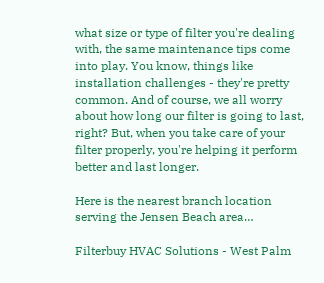what size or type of filter you're dealing with, the same maintenance tips come into play. You know, things like installation challenges - they're pretty common. And of course, we all worry about how long our filter is going to last, right? But, when you take care of your filter properly, you're helping it perform better and last longer.

Here is the nearest branch location serving the Jensen Beach area…

Filterbuy HVAC Solutions - West Palm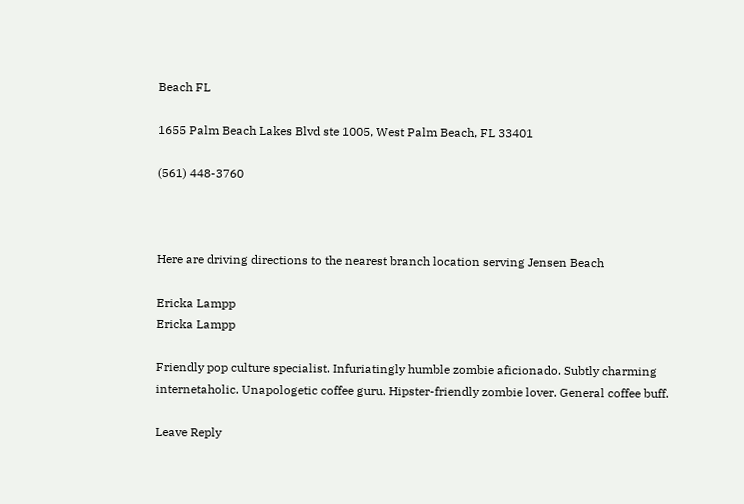Beach FL

1655 Palm Beach Lakes Blvd ste 1005, West Palm Beach, FL 33401

(561) 448-3760



Here are driving directions to the nearest branch location serving Jensen Beach

Ericka Lampp
Ericka Lampp

Friendly pop culture specialist. Infuriatingly humble zombie aficionado. Subtly charming internetaholic. Unapologetic coffee guru. Hipster-friendly zombie lover. General coffee buff.

Leave Reply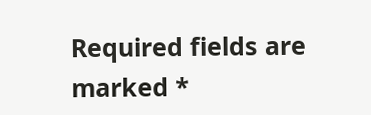Required fields are marked *